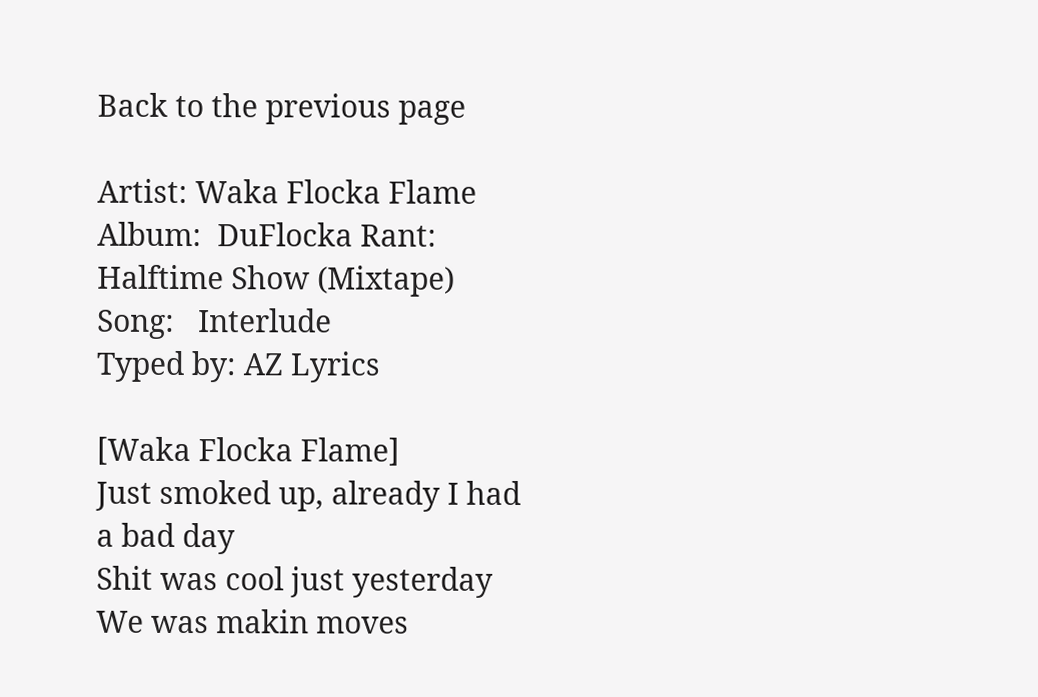Back to the previous page

Artist: Waka Flocka Flame
Album:  DuFlocka Rant: Halftime Show (Mixtape)
Song:   Interlude
Typed by: AZ Lyrics

[Waka Flocka Flame]
Just smoked up, already I had a bad day
Shit was cool just yesterday
We was makin moves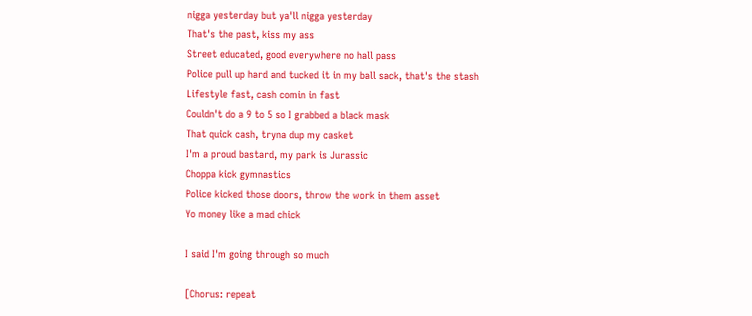nigga yesterday but ya'll nigga yesterday
That's the past, kiss my ass
Street educated, good everywhere no hall pass
Police pull up hard and tucked it in my ball sack, that's the stash
Lifestyle fast, cash comin in fast
Couldn't do a 9 to 5 so I grabbed a black mask
That quick cash, tryna dup my casket
I'm a proud bastard, my park is Jurassic
Choppa kick gymnastics
Police kicked those doors, throw the work in them asset
Yo money like a mad chick

I said I'm going through so much

[Chorus: repeat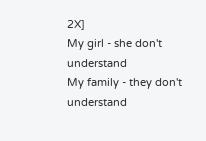2X]
My girl - she don't understand
My family - they don't understand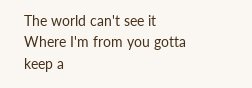The world can't see it
Where I'm from you gotta keep a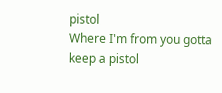pistol
Where I'm from you gotta keep a pistol